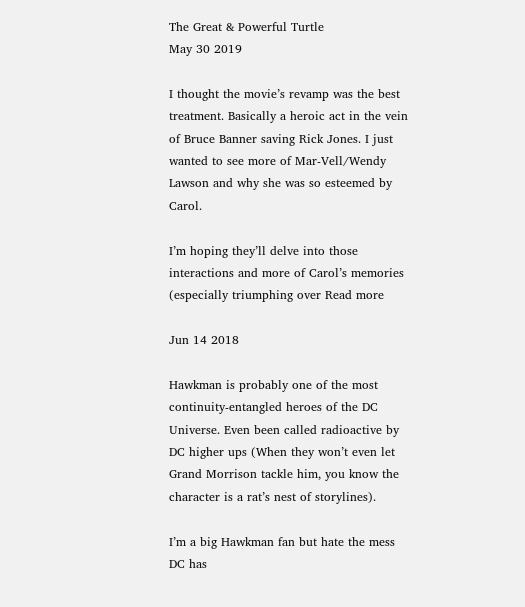The Great & Powerful Turtle
May 30 2019

I thought the movie’s revamp was the best treatment. Basically a heroic act in the vein of Bruce Banner saving Rick Jones. I just wanted to see more of Mar-Vell/Wendy Lawson and why she was so esteemed by Carol.

I’m hoping they’ll delve into those interactions and more of Carol’s memories (especially triumphing over Read more

Jun 14 2018

Hawkman is probably one of the most continuity-entangled heroes of the DC Universe. Even been called radioactive by DC higher ups (When they won’t even let Grand Morrison tackle him, you know the character is a rat’s nest of storylines).

I’m a big Hawkman fan but hate the mess DC has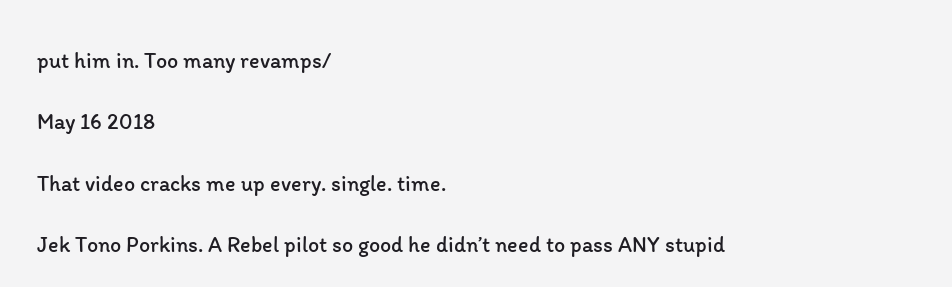put him in. Too many revamps/

May 16 2018

That video cracks me up every. single. time.

Jek Tono Porkins. A Rebel pilot so good he didn’t need to pass ANY stupid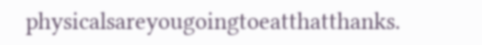physicalsareyougoingtoeatthatthanks.